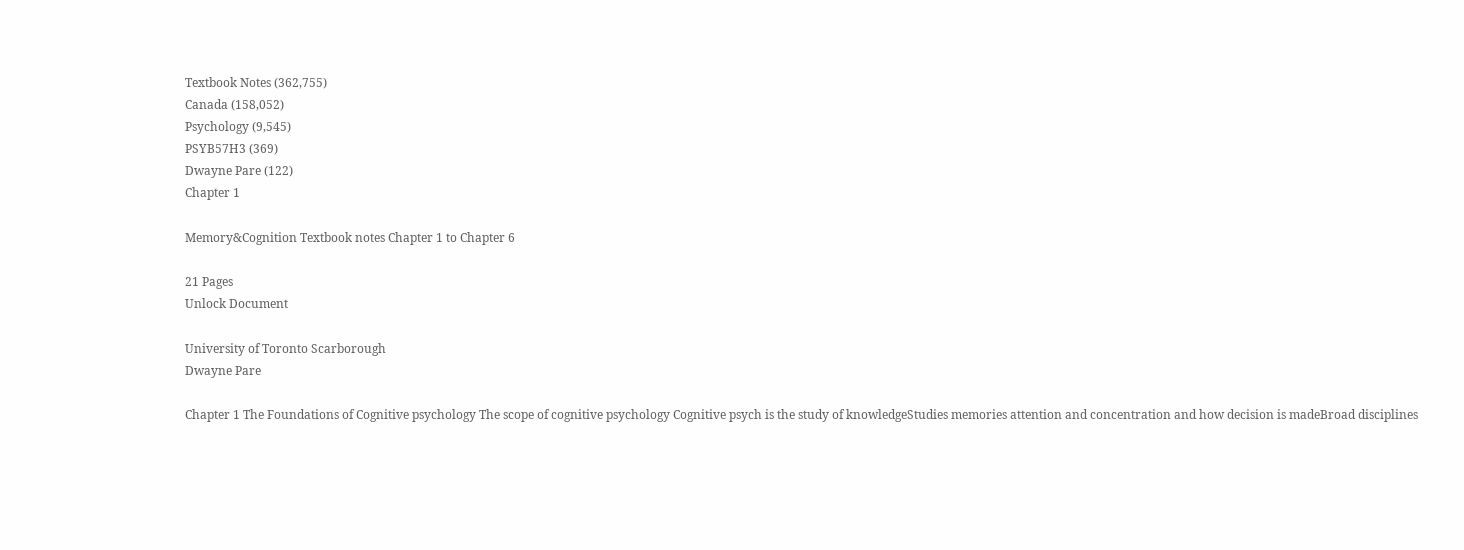Textbook Notes (362,755)
Canada (158,052)
Psychology (9,545)
PSYB57H3 (369)
Dwayne Pare (122)
Chapter 1

Memory&Cognition Textbook notes Chapter 1 to Chapter 6

21 Pages
Unlock Document

University of Toronto Scarborough
Dwayne Pare

Chapter 1 The Foundations of Cognitive psychology The scope of cognitive psychology Cognitive psych is the study of knowledgeStudies memories attention and concentration and how decision is madeBroad disciplines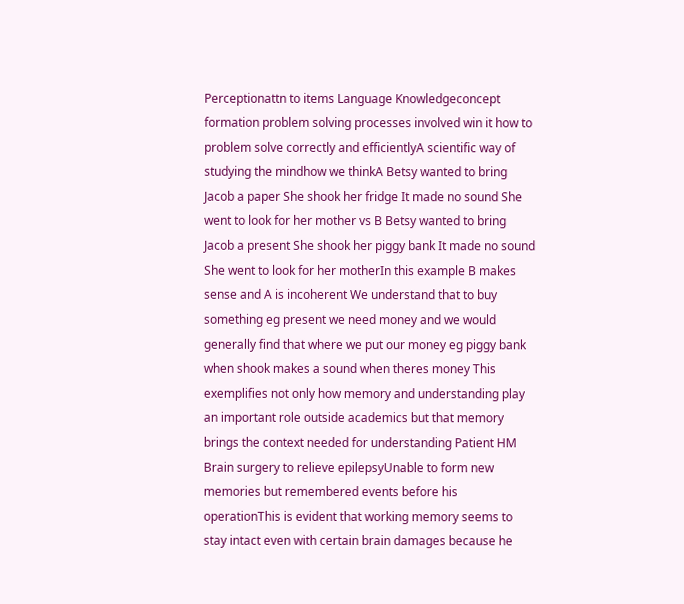Perceptionattn to items Language Knowledgeconcept formation problem solving processes involved win it how to problem solve correctly and efficientlyA scientific way of studying the mindhow we thinkA Betsy wanted to bring Jacob a paper She shook her fridge It made no sound She went to look for her mother vs B Betsy wanted to bring Jacob a present She shook her piggy bank It made no sound She went to look for her motherIn this example B makes sense and A is incoherent We understand that to buy something eg present we need money and we would generally find that where we put our money eg piggy bank when shook makes a sound when theres money This exemplifies not only how memory and understanding play an important role outside academics but that memory brings the context needed for understanding Patient HM Brain surgery to relieve epilepsyUnable to form new memories but remembered events before his operationThis is evident that working memory seems to stay intact even with certain brain damages because he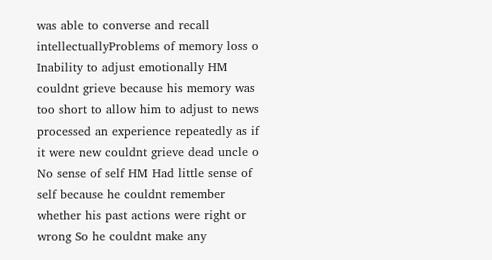was able to converse and recall intellectuallyProblems of memory loss o Inability to adjust emotionally HM couldnt grieve because his memory was too short to allow him to adjust to news processed an experience repeatedly as if it were new couldnt grieve dead uncle o No sense of self HM Had little sense of self because he couldnt remember whether his past actions were right or wrong So he couldnt make any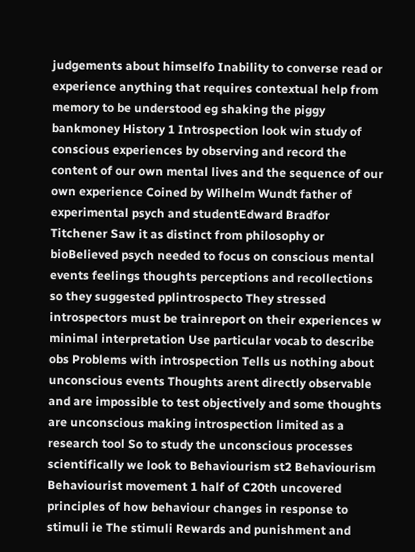judgements about himselfo Inability to converse read or experience anything that requires contextual help from memory to be understood eg shaking the piggy bankmoney History 1 Introspection look win study of conscious experiences by observing and record the content of our own mental lives and the sequence of our own experience Coined by Wilhelm Wundt father of experimental psych and studentEdward Bradfor Titchener Saw it as distinct from philosophy or bioBelieved psych needed to focus on conscious mental events feelings thoughts perceptions and recollections so they suggested pplintrospecto They stressed introspectors must be trainreport on their experiences w minimal interpretation Use particular vocab to describe obs Problems with introspection Tells us nothing about unconscious events Thoughts arent directly observable and are impossible to test objectively and some thoughts are unconscious making introspection limited as a research tool So to study the unconscious processes scientifically we look to Behaviourism st2 Behaviourism Behaviourist movement 1 half of C20th uncovered principles of how behaviour changes in response to stimuli ie The stimuli Rewards and punishment and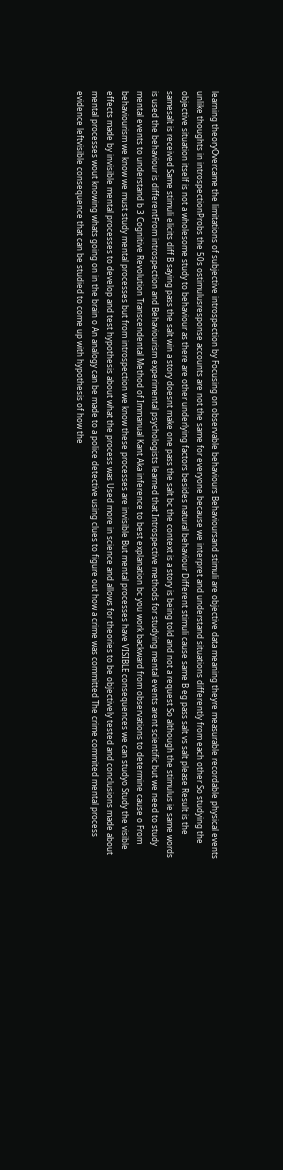learning theoryOvercame the limitations of subjective introspection by Focusing on observable behaviours Behavioursand stimuli are objective data meaning theyre measurable recordable physical events unlike thoughts in introspectionProbs the 50s ostimulusresponse accounts are not the same for everyone because we interpret and understand situations differently from each other So studying the objective situation itself is not a wholesome study to behaviour as there are other underlying factors besides natural behaviour Different stimuli cause same B eg pass salt vs salt please Result is the samesalt is received Same stimuli elicits diff B saying pass the salt win a story doesnt make one pass the salt bc the context is a story is being told and not a request So although the stimulus ie same words is used the behaviour is differentFrom introspection and Behaviourism experimental psychologists learned that Introspective methods for studying mental events arent scientific but we need to study mental events to understand b 3 Cognitive Revolution Transcendental Method of Immanual Kant Aka inference to best explanation bc you work backward from observations to determine cause o From behaviourism we know we must study mental processes but from introspection we know these processes are invisible But mental processes have VISIBLE consequences we can studyo Study the visible effects made by invisible mental processes to develop and test hypothesis about what the process was Used more in science and allows for theories to be objectively tested and conclusions made about mental processes wout knowing whats going on in the brain o An analogy can be made to a police detective using clues to figure out how a crime was committed The crime commited mental process evidence leftvisible consequence that can be studied to come up with hypothesis of how the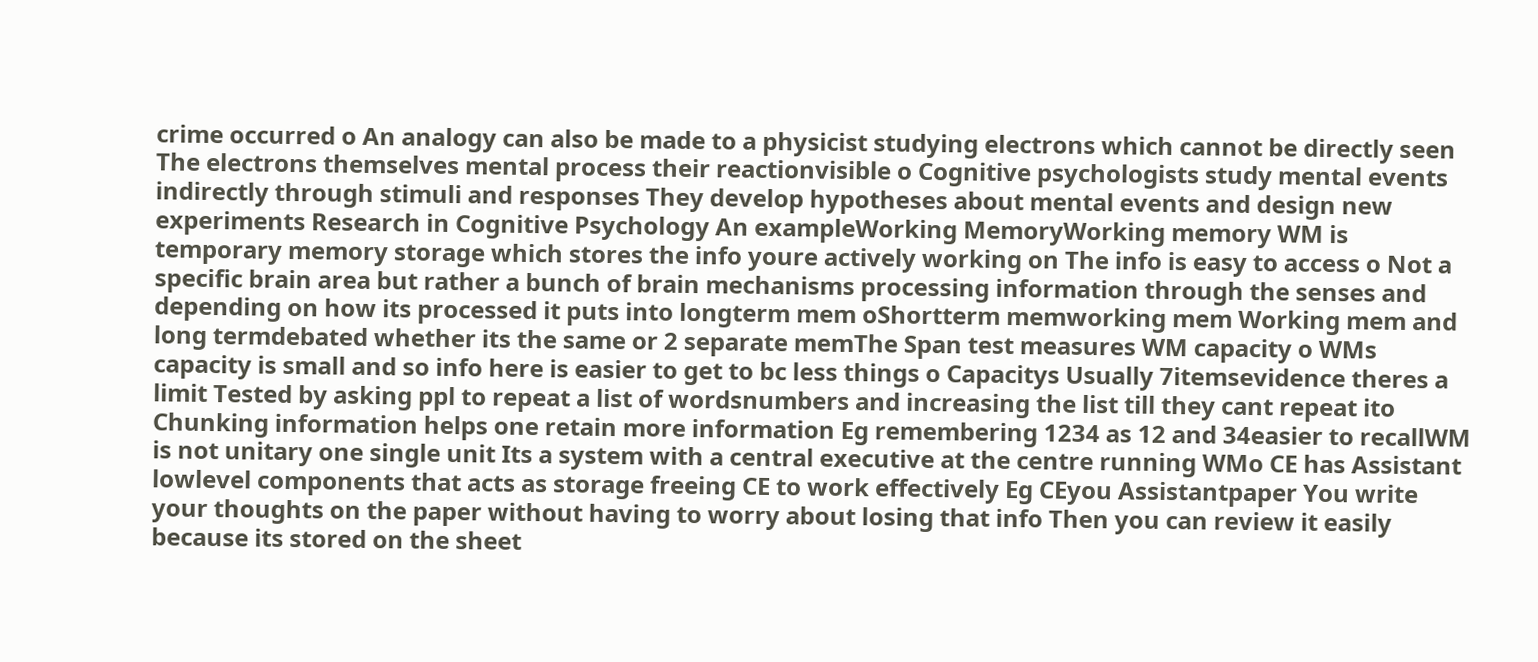crime occurred o An analogy can also be made to a physicist studying electrons which cannot be directly seen The electrons themselves mental process their reactionvisible o Cognitive psychologists study mental events indirectly through stimuli and responses They develop hypotheses about mental events and design new experiments Research in Cognitive Psychology An exampleWorking MemoryWorking memory WM is temporary memory storage which stores the info youre actively working on The info is easy to access o Not a specific brain area but rather a bunch of brain mechanisms processing information through the senses and depending on how its processed it puts into longterm mem oShortterm memworking mem Working mem and long termdebated whether its the same or 2 separate memThe Span test measures WM capacity o WMs capacity is small and so info here is easier to get to bc less things o Capacitys Usually 7itemsevidence theres a limit Tested by asking ppl to repeat a list of wordsnumbers and increasing the list till they cant repeat ito Chunking information helps one retain more information Eg remembering 1234 as 12 and 34easier to recallWM is not unitary one single unit Its a system with a central executive at the centre running WMo CE has Assistant lowlevel components that acts as storage freeing CE to work effectively Eg CEyou Assistantpaper You write your thoughts on the paper without having to worry about losing that info Then you can review it easily because its stored on the sheet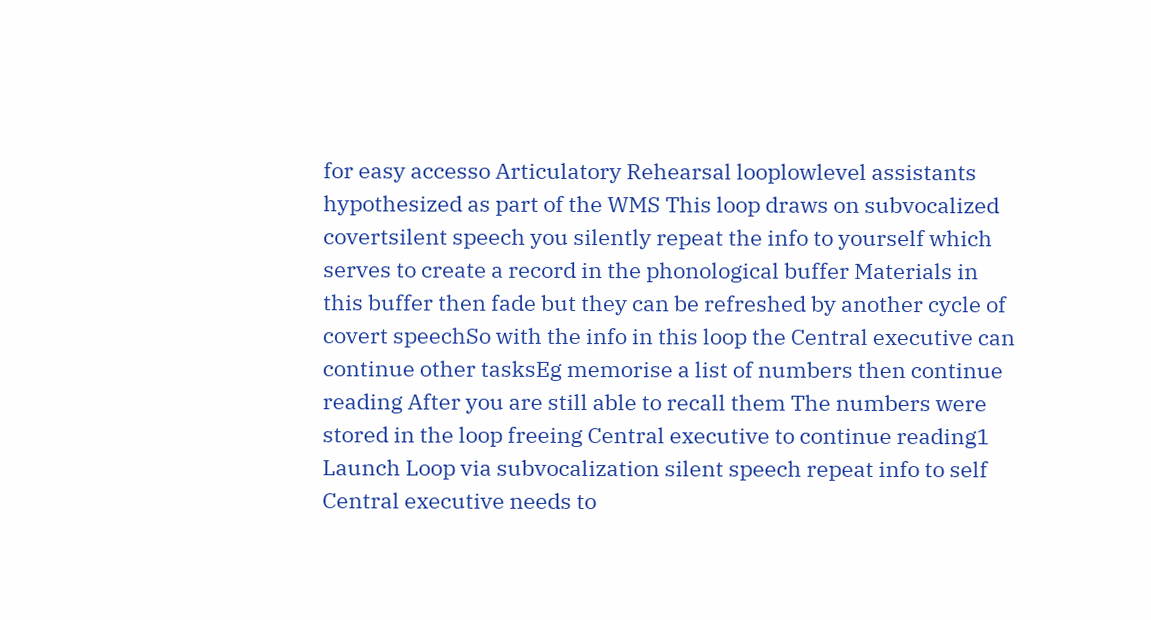for easy accesso Articulatory Rehearsal looplowlevel assistants hypothesized as part of the WMS This loop draws on subvocalized covertsilent speech you silently repeat the info to yourself which serves to create a record in the phonological buffer Materials in this buffer then fade but they can be refreshed by another cycle of covert speechSo with the info in this loop the Central executive can continue other tasksEg memorise a list of numbers then continue reading After you are still able to recall them The numbers were stored in the loop freeing Central executive to continue reading1 Launch Loop via subvocalization silent speech repeat info to self Central executive needs to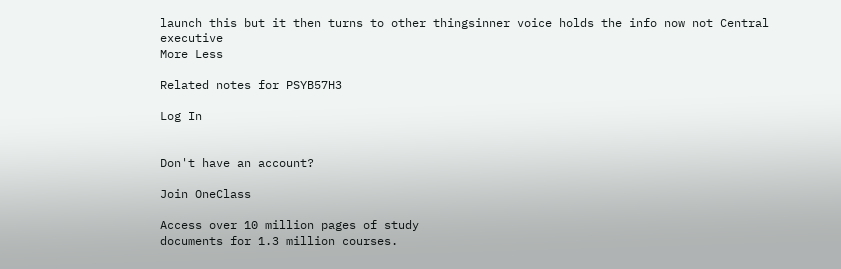launch this but it then turns to other thingsinner voice holds the info now not Central executive
More Less

Related notes for PSYB57H3

Log In


Don't have an account?

Join OneClass

Access over 10 million pages of study
documents for 1.3 million courses.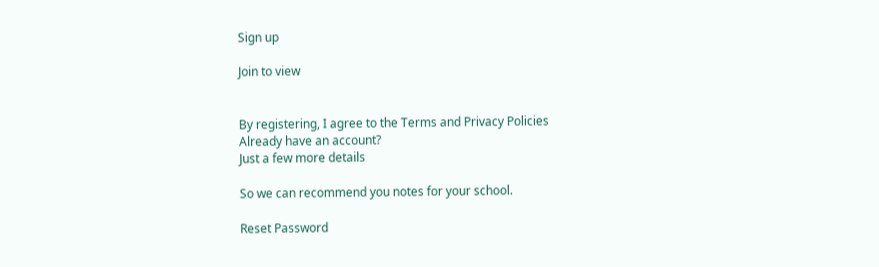Sign up

Join to view


By registering, I agree to the Terms and Privacy Policies
Already have an account?
Just a few more details

So we can recommend you notes for your school.

Reset Password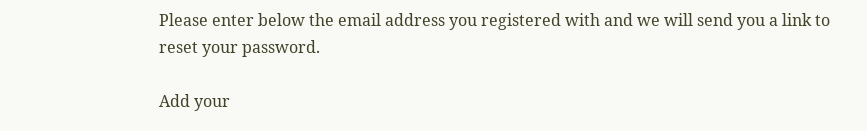Please enter below the email address you registered with and we will send you a link to reset your password.

Add your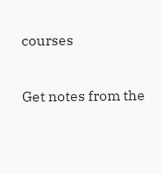courses

Get notes from the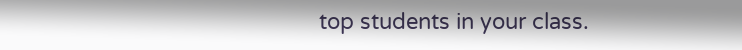top students in your class.